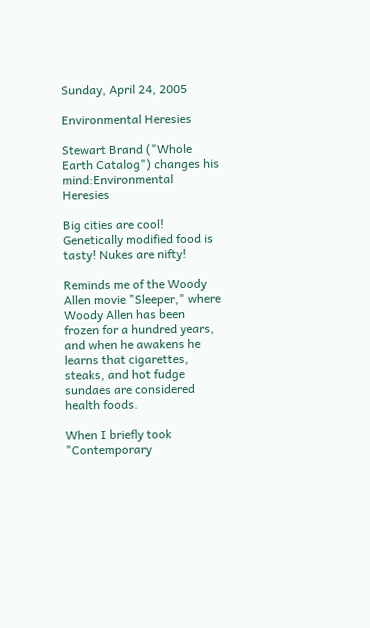Sunday, April 24, 2005

Environmental Heresies

Stewart Brand ("Whole Earth Catalog") changes his mind:Environmental Heresies

Big cities are cool! Genetically modified food is tasty! Nukes are nifty!

Reminds me of the Woody Allen movie "Sleeper," where Woody Allen has been frozen for a hundred years, and when he awakens he learns that cigarettes, steaks, and hot fudge sundaes are considered health foods.

When I briefly took "Contemporary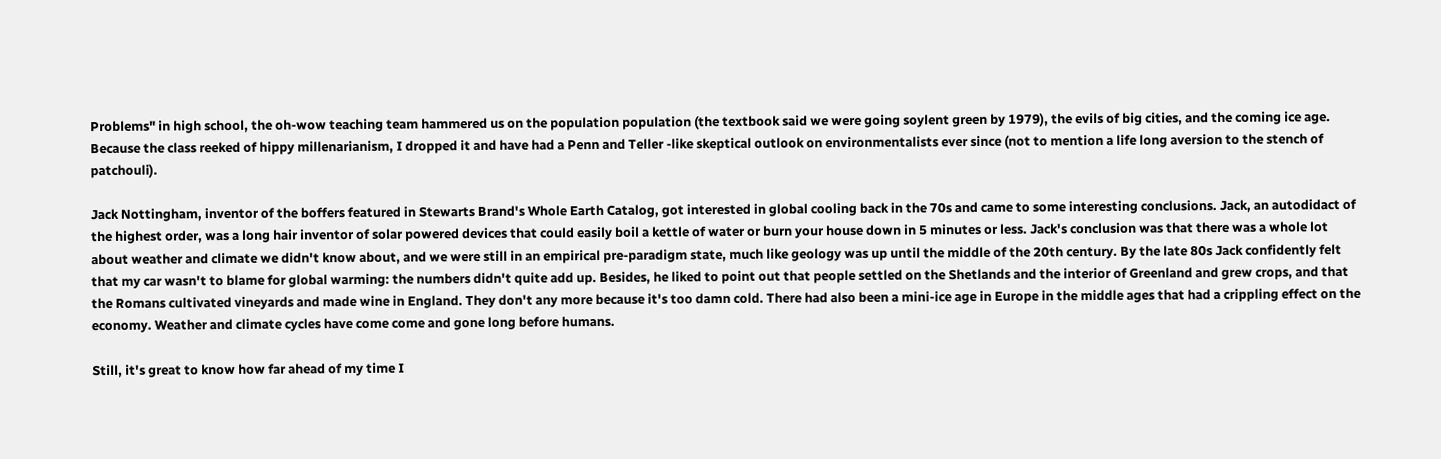Problems" in high school, the oh-wow teaching team hammered us on the population population (the textbook said we were going soylent green by 1979), the evils of big cities, and the coming ice age. Because the class reeked of hippy millenarianism, I dropped it and have had a Penn and Teller -like skeptical outlook on environmentalists ever since (not to mention a life long aversion to the stench of patchouli).

Jack Nottingham, inventor of the boffers featured in Stewarts Brand's Whole Earth Catalog, got interested in global cooling back in the 70s and came to some interesting conclusions. Jack, an autodidact of the highest order, was a long hair inventor of solar powered devices that could easily boil a kettle of water or burn your house down in 5 minutes or less. Jack's conclusion was that there was a whole lot about weather and climate we didn't know about, and we were still in an empirical pre-paradigm state, much like geology was up until the middle of the 20th century. By the late 80s Jack confidently felt that my car wasn't to blame for global warming: the numbers didn't quite add up. Besides, he liked to point out that people settled on the Shetlands and the interior of Greenland and grew crops, and that the Romans cultivated vineyards and made wine in England. They don't any more because it's too damn cold. There had also been a mini-ice age in Europe in the middle ages that had a crippling effect on the economy. Weather and climate cycles have come come and gone long before humans.

Still, it's great to know how far ahead of my time I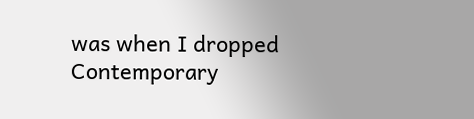was when I dropped Contemporary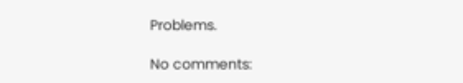Problems.

No comments: